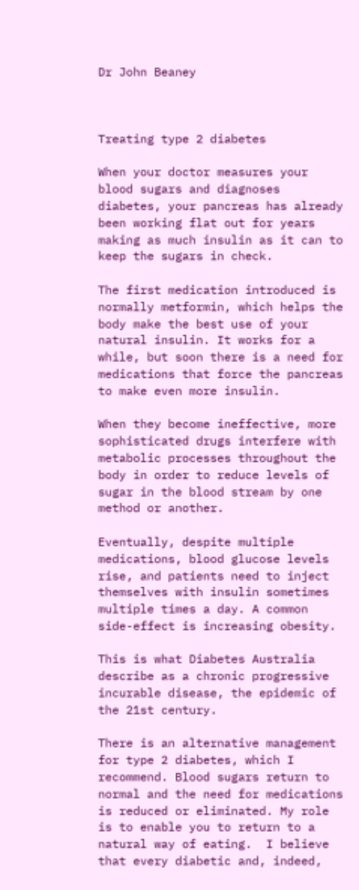Dr John Beaney



Treating type 2 diabetes

When your doctor measures your blood sugars and diagnoses diabetes, your pancreas has already been working flat out for years making as much insulin as it can to keep the sugars in check.

The first medication introduced is normally metformin, which helps the body make the best use of your natural insulin. It works for a while, but soon there is a need for medications that force the pancreas to make even more insulin.

When they become ineffective, more sophisticated drugs interfere with metabolic processes throughout the body in order to reduce levels of sugar in the blood stream by one method or another.

Eventually, despite multiple medications, blood glucose levels rise, and patients need to inject themselves with insulin sometimes multiple times a day. A common side-effect is increasing obesity.

This is what Diabetes Australia describe as a chronic progressive incurable disease, the epidemic of the 21st century.

There is an alternative management for type 2 diabetes, which I recommend. Blood sugars return to normal and the need for medications is reduced or eliminated. My role is to enable you to return to a natural way of eating.  I believe that every diabetic and, indeed,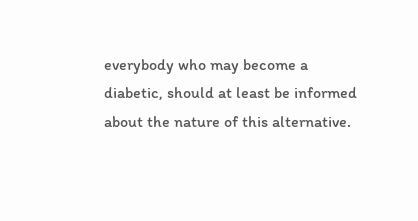everybody who may become a diabetic, should at least be informed about the nature of this alternative.